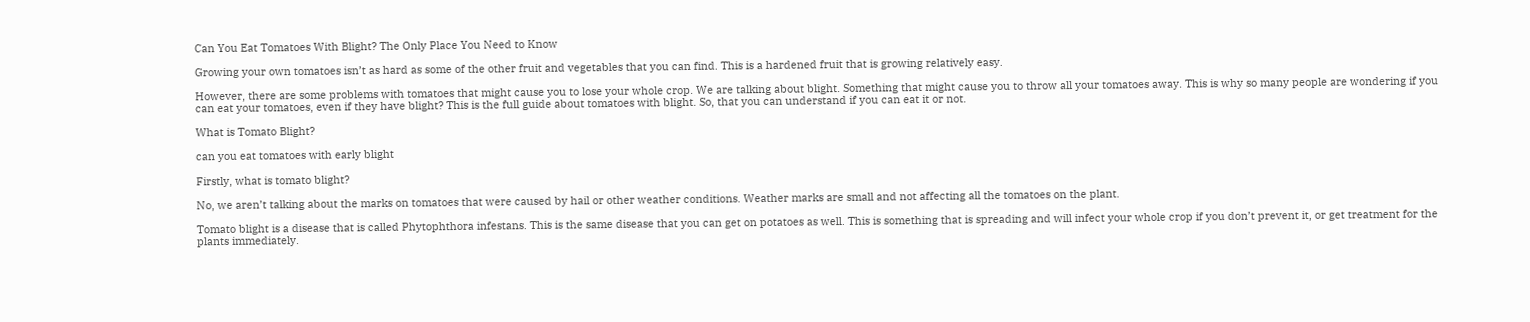Can You Eat Tomatoes With Blight? The Only Place You Need to Know

Growing your own tomatoes isn’t as hard as some of the other fruit and vegetables that you can find. This is a hardened fruit that is growing relatively easy.

However, there are some problems with tomatoes that might cause you to lose your whole crop. We are talking about blight. Something that might cause you to throw all your tomatoes away. This is why so many people are wondering if you can eat your tomatoes, even if they have blight? This is the full guide about tomatoes with blight. So, that you can understand if you can eat it or not.

What is Tomato Blight?

can you eat tomatoes with early blight

Firstly, what is tomato blight?

No, we aren’t talking about the marks on tomatoes that were caused by hail or other weather conditions. Weather marks are small and not affecting all the tomatoes on the plant.

Tomato blight is a disease that is called Phytophthora infestans. This is the same disease that you can get on potatoes as well. This is something that is spreading and will infect your whole crop if you don’t prevent it, or get treatment for the plants immediately.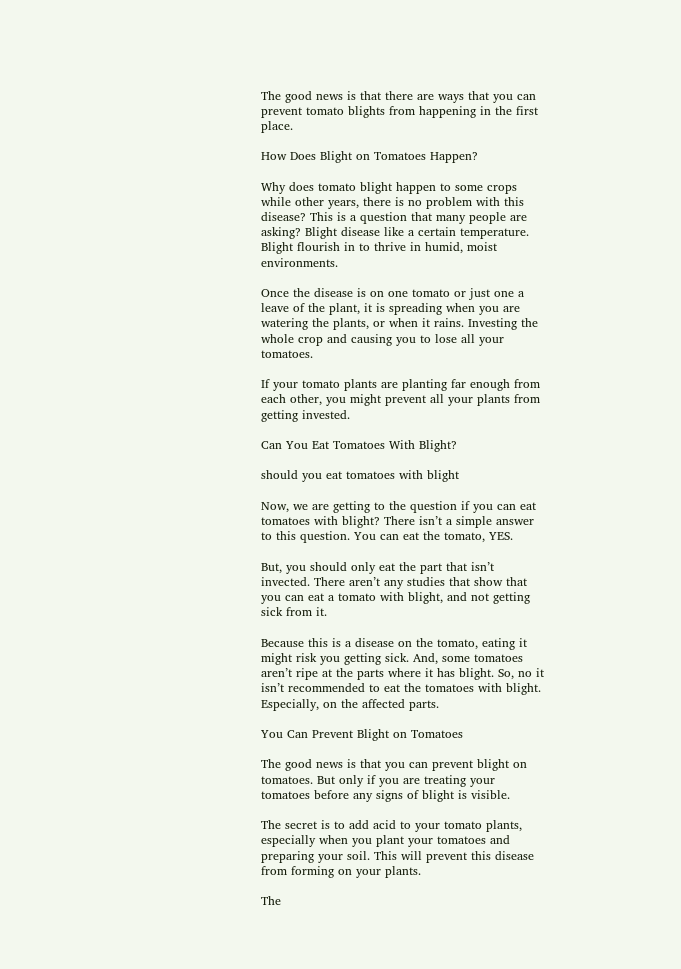The good news is that there are ways that you can prevent tomato blights from happening in the first place.

How Does Blight on Tomatoes Happen?

Why does tomato blight happen to some crops while other years, there is no problem with this disease? This is a question that many people are asking? Blight disease like a certain temperature. Blight flourish in to thrive in humid, moist environments.

Once the disease is on one tomato or just one a leave of the plant, it is spreading when you are watering the plants, or when it rains. Investing the whole crop and causing you to lose all your tomatoes.

If your tomato plants are planting far enough from each other, you might prevent all your plants from getting invested.

Can You Eat Tomatoes With Blight?

should you eat tomatoes with blight

Now, we are getting to the question if you can eat tomatoes with blight? There isn’t a simple answer to this question. You can eat the tomato, YES.

But, you should only eat the part that isn’t invected. There aren’t any studies that show that you can eat a tomato with blight, and not getting sick from it.

Because this is a disease on the tomato, eating it might risk you getting sick. And, some tomatoes aren’t ripe at the parts where it has blight. So, no it isn’t recommended to eat the tomatoes with blight. Especially, on the affected parts.

You Can Prevent Blight on Tomatoes

The good news is that you can prevent blight on tomatoes. But only if you are treating your tomatoes before any signs of blight is visible.

The secret is to add acid to your tomato plants, especially when you plant your tomatoes and preparing your soil. This will prevent this disease from forming on your plants.

The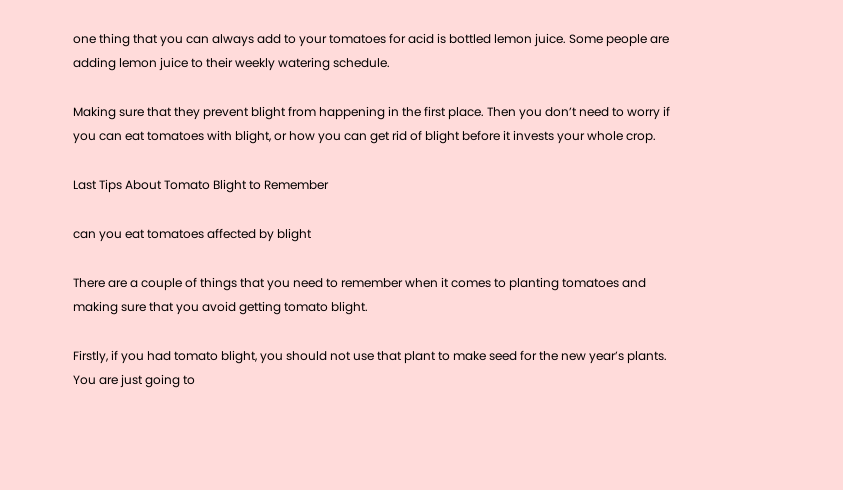one thing that you can always add to your tomatoes for acid is bottled lemon juice. Some people are adding lemon juice to their weekly watering schedule.

Making sure that they prevent blight from happening in the first place. Then you don’t need to worry if you can eat tomatoes with blight, or how you can get rid of blight before it invests your whole crop.

Last Tips About Tomato Blight to Remember

can you eat tomatoes affected by blight

There are a couple of things that you need to remember when it comes to planting tomatoes and making sure that you avoid getting tomato blight.

Firstly, if you had tomato blight, you should not use that plant to make seed for the new year’s plants. You are just going to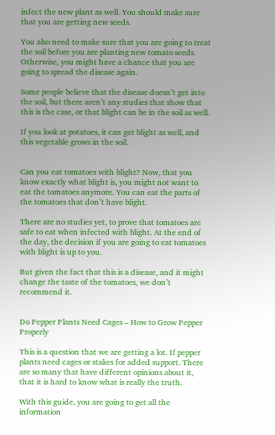infect the new plant as well. You should make sure that you are getting new seeds.

You also need to make sure that you are going to treat the soil before you are planting new tomato seeds. Otherwise, you might have a chance that you are going to spread the disease again.

Some people believe that the disease doesn’t get into the soil, but there aren’t any studies that show that this is the case, or that blight can be in the soil as well.

If you look at potatoes, it can get blight as well, and this vegetable grows in the soil.


Can you eat tomatoes with blight? Now, that you know exactly what blight is, you might not want to eat the tomatoes anymore. You can eat the parts of the tomatoes that don’t have blight.

There are no studies yet, to prove that tomatoes are safe to eat when infected with blight. At the end of the day, the decision if you are going to eat tomatoes with blight is up to you.

But given the fact that this is a disease, and it might change the taste of the tomatoes, we don’t recommend it.


Do Pepper Plants Need Cages – How to Grow Pepper Properly

This is a question that we are getting a lot. If pepper plants need cages or stakes for added support. There are so many that have different opinions about it, that it is hard to know what is really the truth.

With this guide, you are going to get all the information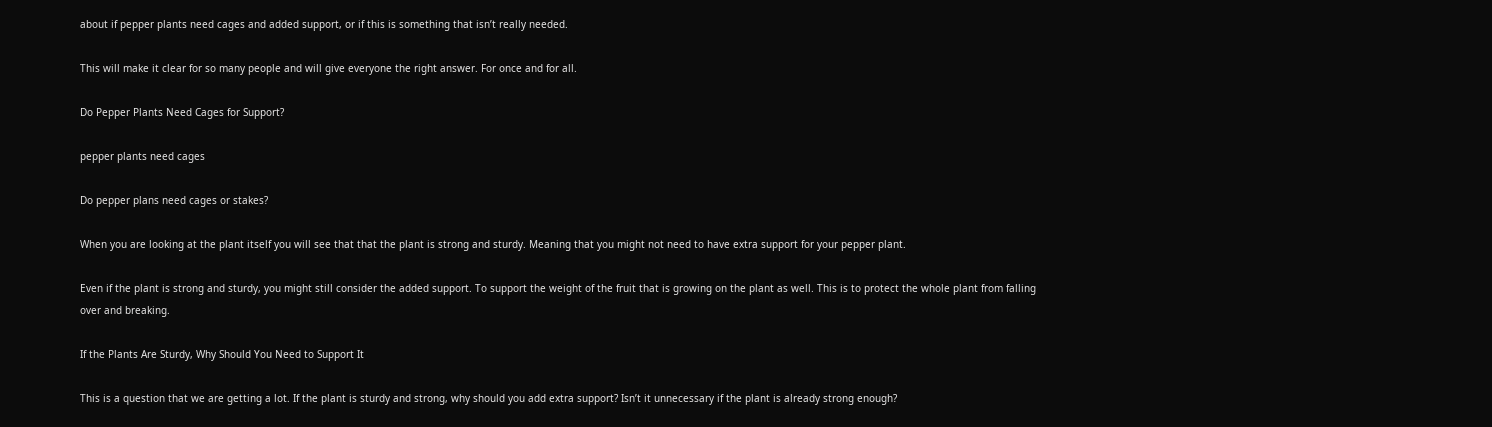about if pepper plants need cages and added support, or if this is something that isn’t really needed.

This will make it clear for so many people and will give everyone the right answer. For once and for all.

Do Pepper Plants Need Cages for Support?

pepper plants need cages

Do pepper plans need cages or stakes?

When you are looking at the plant itself you will see that that the plant is strong and sturdy. Meaning that you might not need to have extra support for your pepper plant.

Even if the plant is strong and sturdy, you might still consider the added support. To support the weight of the fruit that is growing on the plant as well. This is to protect the whole plant from falling over and breaking.

If the Plants Are Sturdy, Why Should You Need to Support It

This is a question that we are getting a lot. If the plant is sturdy and strong, why should you add extra support? Isn’t it unnecessary if the plant is already strong enough?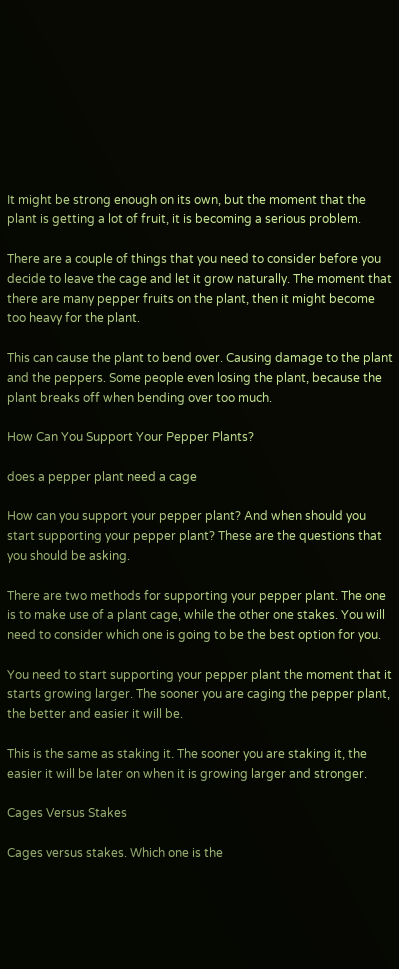It might be strong enough on its own, but the moment that the plant is getting a lot of fruit, it is becoming a serious problem.

There are a couple of things that you need to consider before you decide to leave the cage and let it grow naturally. The moment that there are many pepper fruits on the plant, then it might become too heavy for the plant.

This can cause the plant to bend over. Causing damage to the plant and the peppers. Some people even losing the plant, because the plant breaks off when bending over too much.

How Can You Support Your Pepper Plants?

does a pepper plant need a cage

How can you support your pepper plant? And when should you start supporting your pepper plant? These are the questions that you should be asking.

There are two methods for supporting your pepper plant. The one is to make use of a plant cage, while the other one stakes. You will need to consider which one is going to be the best option for you.

You need to start supporting your pepper plant the moment that it starts growing larger. The sooner you are caging the pepper plant, the better and easier it will be.

This is the same as staking it. The sooner you are staking it, the easier it will be later on when it is growing larger and stronger.

Cages Versus Stakes

Cages versus stakes. Which one is the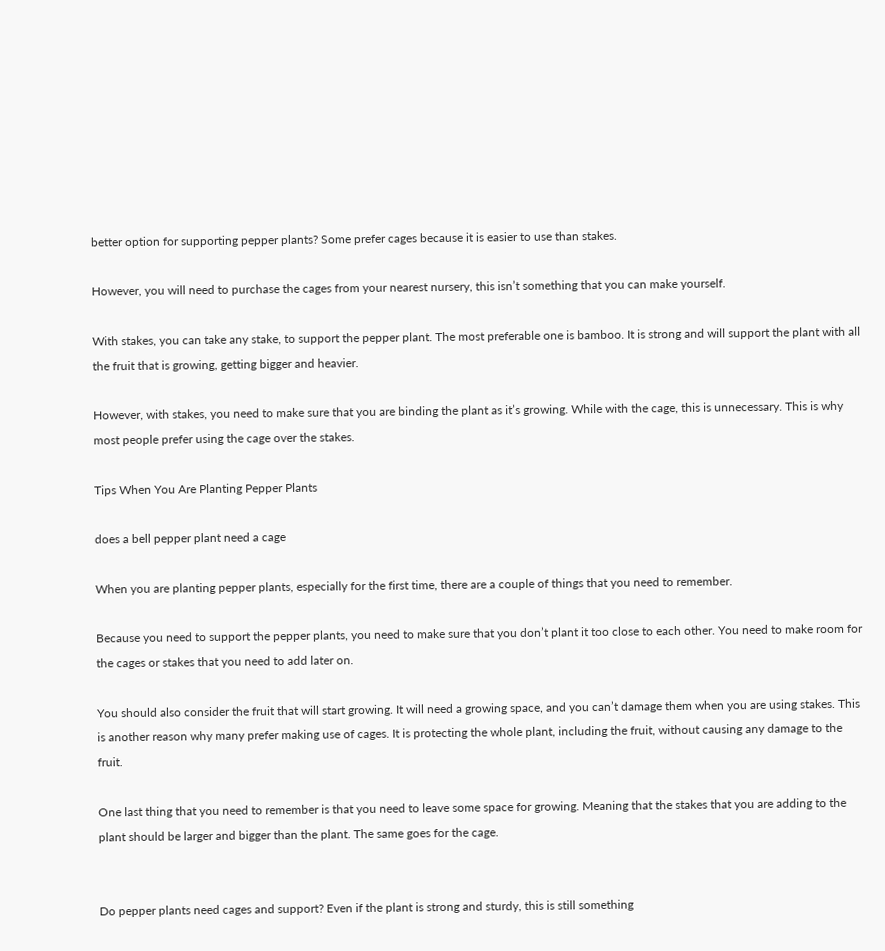better option for supporting pepper plants? Some prefer cages because it is easier to use than stakes.

However, you will need to purchase the cages from your nearest nursery, this isn’t something that you can make yourself.

With stakes, you can take any stake, to support the pepper plant. The most preferable one is bamboo. It is strong and will support the plant with all the fruit that is growing, getting bigger and heavier.

However, with stakes, you need to make sure that you are binding the plant as it’s growing. While with the cage, this is unnecessary. This is why most people prefer using the cage over the stakes.

Tips When You Are Planting Pepper Plants

does a bell pepper plant need a cage

When you are planting pepper plants, especially for the first time, there are a couple of things that you need to remember.

Because you need to support the pepper plants, you need to make sure that you don’t plant it too close to each other. You need to make room for the cages or stakes that you need to add later on.

You should also consider the fruit that will start growing. It will need a growing space, and you can’t damage them when you are using stakes. This is another reason why many prefer making use of cages. It is protecting the whole plant, including the fruit, without causing any damage to the fruit.

One last thing that you need to remember is that you need to leave some space for growing. Meaning that the stakes that you are adding to the plant should be larger and bigger than the plant. The same goes for the cage.


Do pepper plants need cages and support? Even if the plant is strong and sturdy, this is still something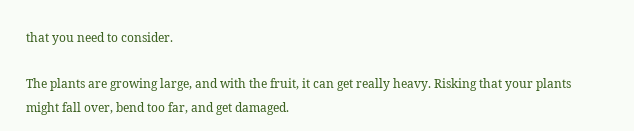that you need to consider.

The plants are growing large, and with the fruit, it can get really heavy. Risking that your plants might fall over, bend too far, and get damaged.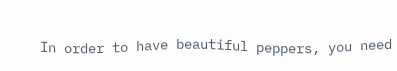In order to have beautiful peppers, you need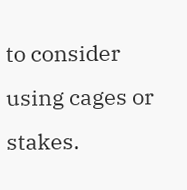to consider using cages or stakes.